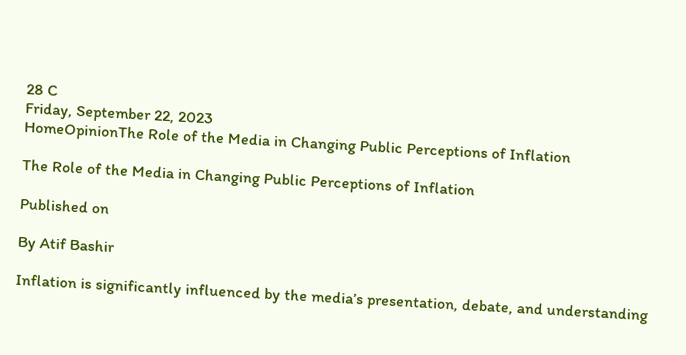28 C
Friday, September 22, 2023
HomeOpinionThe Role of the Media in Changing Public Perceptions of Inflation

The Role of the Media in Changing Public Perceptions of Inflation

Published on

By Atif Bashir

Inflation is significantly influenced by the media’s presentation, debate, and understanding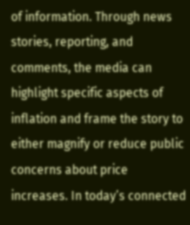of information. Through news stories, reporting, and comments, the media can highlight specific aspects of inflation and frame the story to either magnify or reduce public concerns about price increases. In today’s connected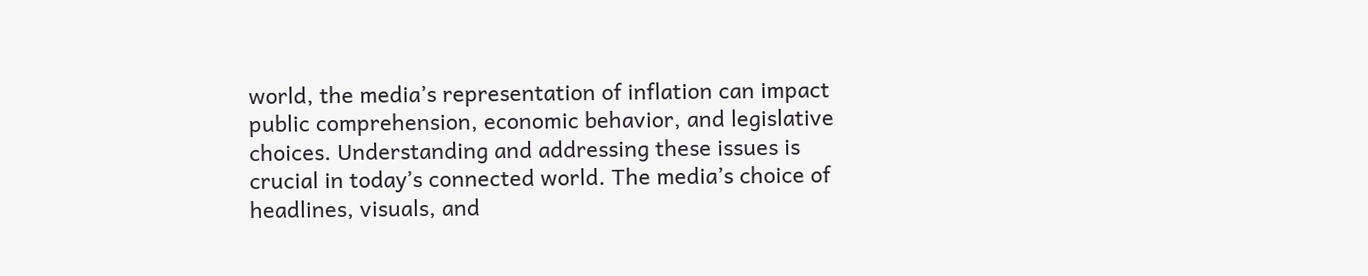world, the media’s representation of inflation can impact public comprehension, economic behavior, and legislative choices. Understanding and addressing these issues is crucial in today’s connected world. The media’s choice of headlines, visuals, and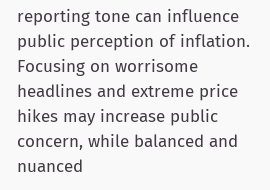reporting tone can influence public perception of inflation. Focusing on worrisome headlines and extreme price hikes may increase public concern, while balanced and nuanced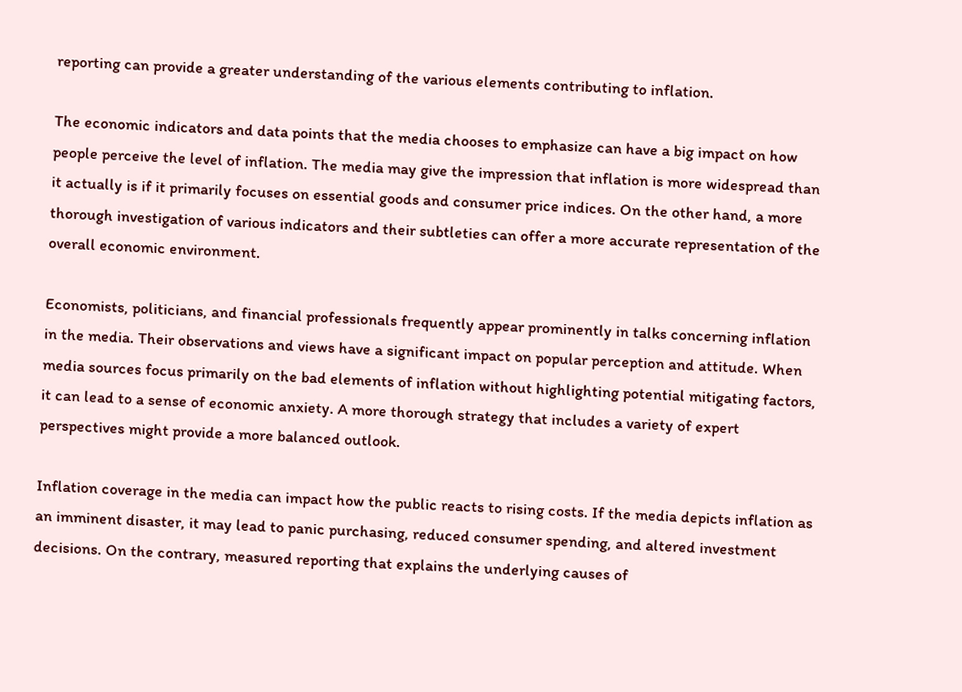reporting can provide a greater understanding of the various elements contributing to inflation.

The economic indicators and data points that the media chooses to emphasize can have a big impact on how people perceive the level of inflation. The media may give the impression that inflation is more widespread than it actually is if it primarily focuses on essential goods and consumer price indices. On the other hand, a more thorough investigation of various indicators and their subtleties can offer a more accurate representation of the overall economic environment.

Economists, politicians, and financial professionals frequently appear prominently in talks concerning inflation in the media. Their observations and views have a significant impact on popular perception and attitude. When media sources focus primarily on the bad elements of inflation without highlighting potential mitigating factors, it can lead to a sense of economic anxiety. A more thorough strategy that includes a variety of expert perspectives might provide a more balanced outlook.

Inflation coverage in the media can impact how the public reacts to rising costs. If the media depicts inflation as an imminent disaster, it may lead to panic purchasing, reduced consumer spending, and altered investment decisions. On the contrary, measured reporting that explains the underlying causes of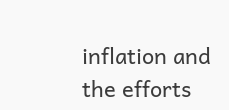inflation and the efforts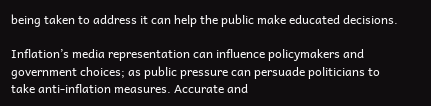being taken to address it can help the public make educated decisions.

Inflation’s media representation can influence policymakers and government choices; as public pressure can persuade politicians to take anti-inflation measures. Accurate and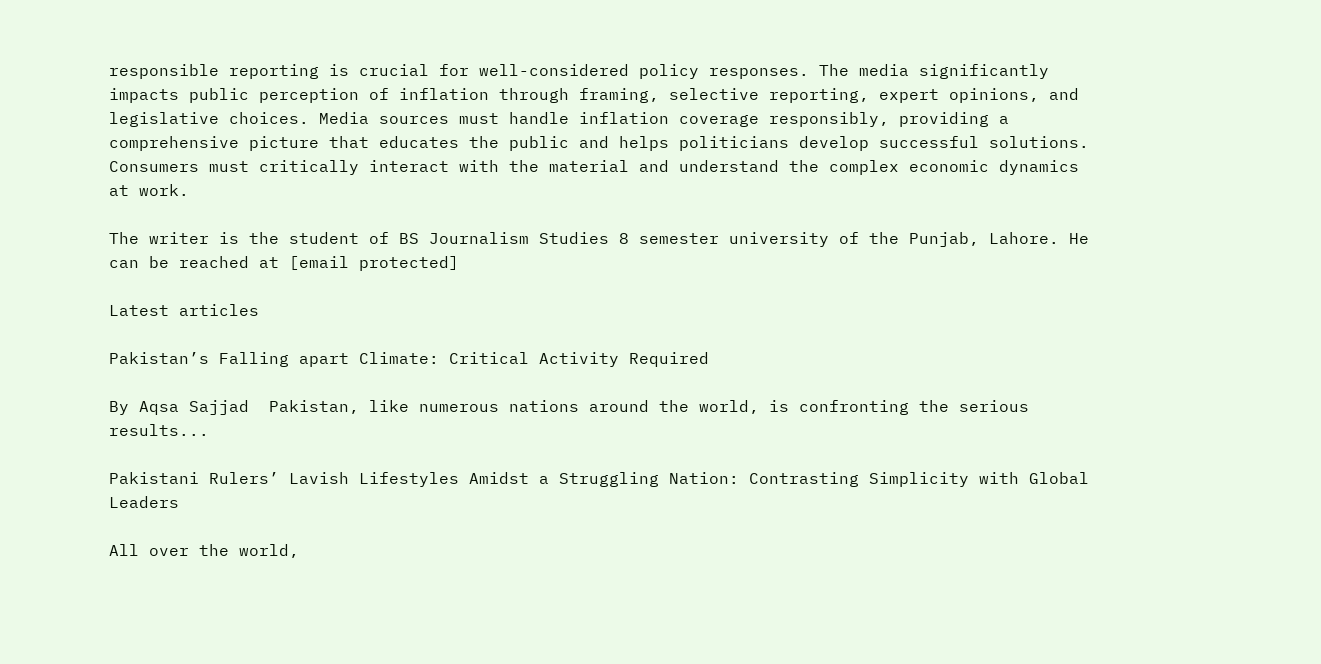responsible reporting is crucial for well-considered policy responses. The media significantly impacts public perception of inflation through framing, selective reporting, expert opinions, and legislative choices. Media sources must handle inflation coverage responsibly, providing a comprehensive picture that educates the public and helps politicians develop successful solutions. Consumers must critically interact with the material and understand the complex economic dynamics at work.

The writer is the student of BS Journalism Studies 8 semester university of the Punjab, Lahore. He can be reached at [email protected]

Latest articles

Pakistan’s Falling apart Climate: Critical Activity Required

By Aqsa Sajjad  Pakistan, like numerous nations around the world, is confronting the serious results...

Pakistani Rulers’ Lavish Lifestyles Amidst a Struggling Nation: Contrasting Simplicity with Global Leaders

All over the world,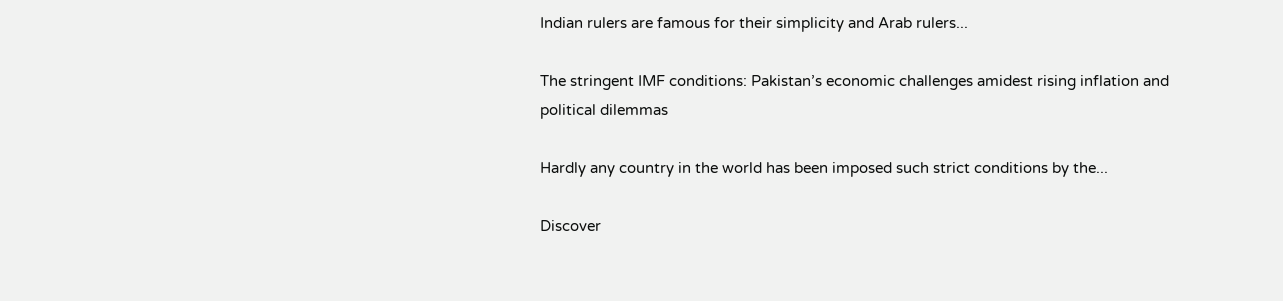Indian rulers are famous for their simplicity and Arab rulers...

The stringent IMF conditions: Pakistan’s economic challenges amidest rising inflation and political dilemmas

Hardly any country in the world has been imposed such strict conditions by the...

Discover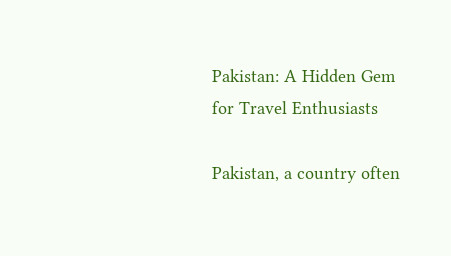Pakistan: A Hidden Gem for Travel Enthusiasts

Pakistan, a country often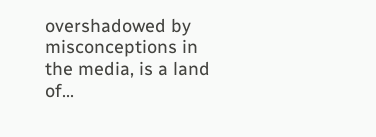overshadowed by misconceptions in the media, is a land of...